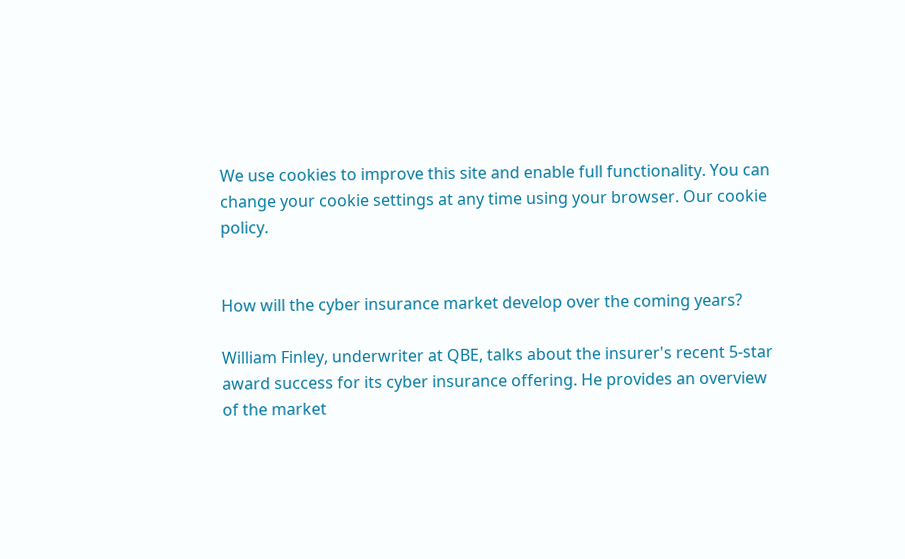We use cookies to improve this site and enable full functionality. You can change your cookie settings at any time using your browser. Our cookie policy.


How will the cyber insurance market develop over the coming years?

William Finley, underwriter at QBE, talks about the insurer's recent 5-star award success for its cyber insurance offering. He provides an overview of the market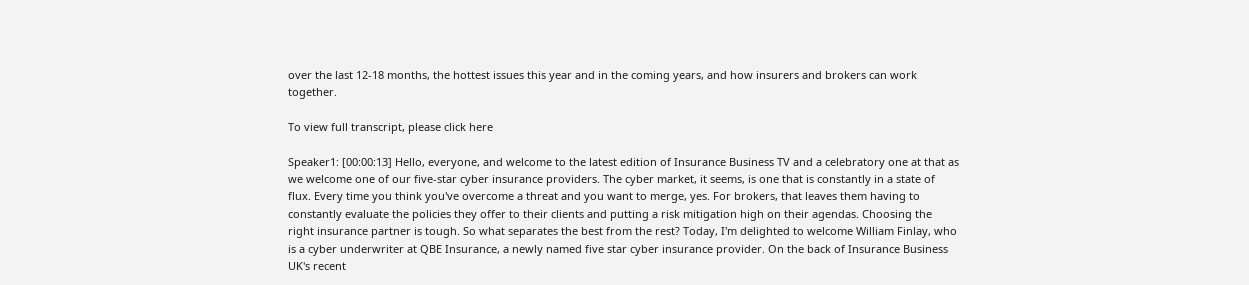over the last 12-18 months, the hottest issues this year and in the coming years, and how insurers and brokers can work together.

To view full transcript, please click here

Speaker1: [00:00:13] Hello, everyone, and welcome to the latest edition of Insurance Business TV and a celebratory one at that as we welcome one of our five-star cyber insurance providers. The cyber market, it seems, is one that is constantly in a state of flux. Every time you think you've overcome a threat and you want to merge, yes. For brokers, that leaves them having to constantly evaluate the policies they offer to their clients and putting a risk mitigation high on their agendas. Choosing the right insurance partner is tough. So what separates the best from the rest? Today, I'm delighted to welcome William Finlay, who is a cyber underwriter at QBE Insurance, a newly named five star cyber insurance provider. On the back of Insurance Business UK's recent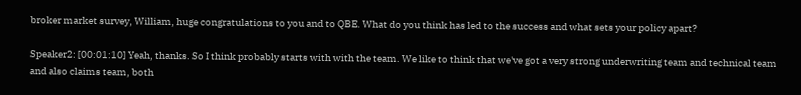broker market survey, William, huge congratulations to you and to QBE. What do you think has led to the success and what sets your policy apart?

Speaker2: [00:01:10] Yeah, thanks. So I think probably starts with with the team. We like to think that we've got a very strong underwriting team and technical team and also claims team, both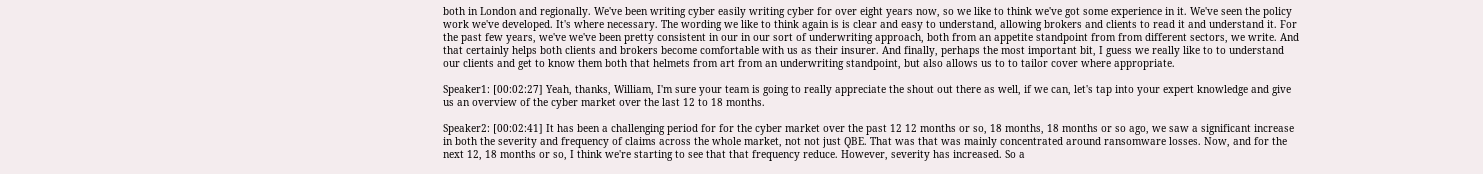both in London and regionally. We've been writing cyber easily writing cyber for over eight years now, so we like to think we've got some experience in it. We've seen the policy work we've developed. It's where necessary. The wording we like to think again is is clear and easy to understand, allowing brokers and clients to read it and understand it. For the past few years, we've we've been pretty consistent in our in our sort of underwriting approach, both from an appetite standpoint from from different sectors, we write. And that certainly helps both clients and brokers become comfortable with us as their insurer. And finally, perhaps the most important bit, I guess we really like to to understand our clients and get to know them both that helmets from art from an underwriting standpoint, but also allows us to to tailor cover where appropriate.

Speaker1: [00:02:27] Yeah, thanks, William, I'm sure your team is going to really appreciate the shout out there as well, if we can, let's tap into your expert knowledge and give us an overview of the cyber market over the last 12 to 18 months.

Speaker2: [00:02:41] It has been a challenging period for for the cyber market over the past 12 12 months or so, 18 months, 18 months or so ago, we saw a significant increase in both the severity and frequency of claims across the whole market, not not just QBE. That was that was mainly concentrated around ransomware losses. Now, and for the next 12, 18 months or so, I think we're starting to see that that frequency reduce. However, severity has increased. So a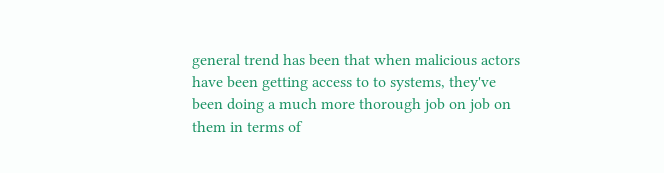general trend has been that when malicious actors have been getting access to to systems, they've been doing a much more thorough job on job on them in terms of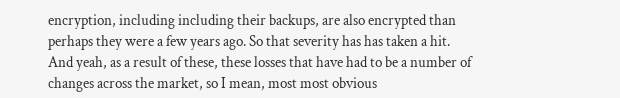encryption, including including their backups, are also encrypted than perhaps they were a few years ago. So that severity has has taken a hit. And yeah, as a result of these, these losses that have had to be a number of changes across the market, so I mean, most most obvious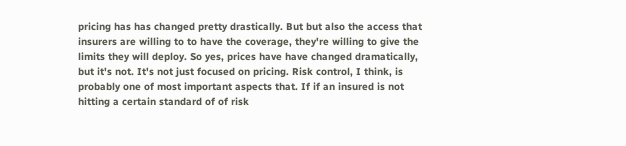pricing has has changed pretty drastically. But but also the access that insurers are willing to to have the coverage, they're willing to give the limits they will deploy. So yes, prices have have changed dramatically, but it's not. It's not just focused on pricing. Risk control, I think, is probably one of most important aspects that. If if an insured is not hitting a certain standard of of risk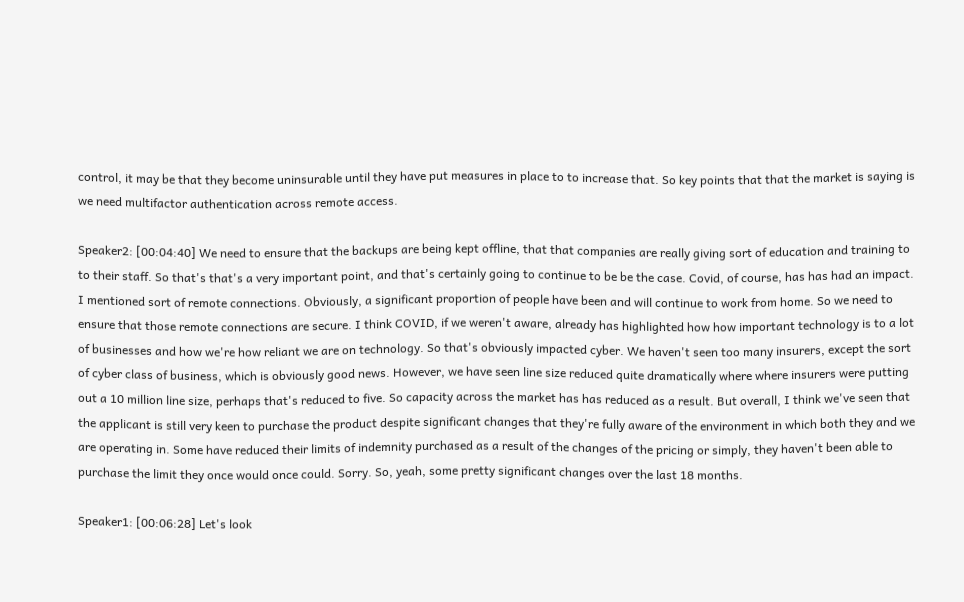control, it may be that they become uninsurable until they have put measures in place to to increase that. So key points that that the market is saying is we need multifactor authentication across remote access.

Speaker2: [00:04:40] We need to ensure that the backups are being kept offline, that that companies are really giving sort of education and training to to their staff. So that's that's a very important point, and that's certainly going to continue to be be the case. Covid, of course, has has had an impact. I mentioned sort of remote connections. Obviously, a significant proportion of people have been and will continue to work from home. So we need to ensure that those remote connections are secure. I think COVID, if we weren't aware, already has highlighted how how important technology is to a lot of businesses and how we're how reliant we are on technology. So that's obviously impacted cyber. We haven't seen too many insurers, except the sort of cyber class of business, which is obviously good news. However, we have seen line size reduced quite dramatically where where insurers were putting out a 10 million line size, perhaps that's reduced to five. So capacity across the market has has reduced as a result. But overall, I think we've seen that the applicant is still very keen to purchase the product despite significant changes that they're fully aware of the environment in which both they and we are operating in. Some have reduced their limits of indemnity purchased as a result of the changes of the pricing or simply, they haven't been able to purchase the limit they once would once could. Sorry. So, yeah, some pretty significant changes over the last 18 months.

Speaker1: [00:06:28] Let's look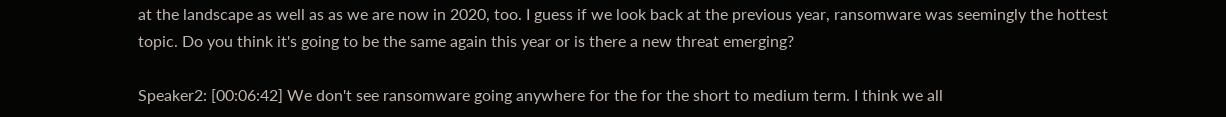at the landscape as well as as we are now in 2020, too. I guess if we look back at the previous year, ransomware was seemingly the hottest topic. Do you think it's going to be the same again this year or is there a new threat emerging?

Speaker2: [00:06:42] We don't see ransomware going anywhere for the for the short to medium term. I think we all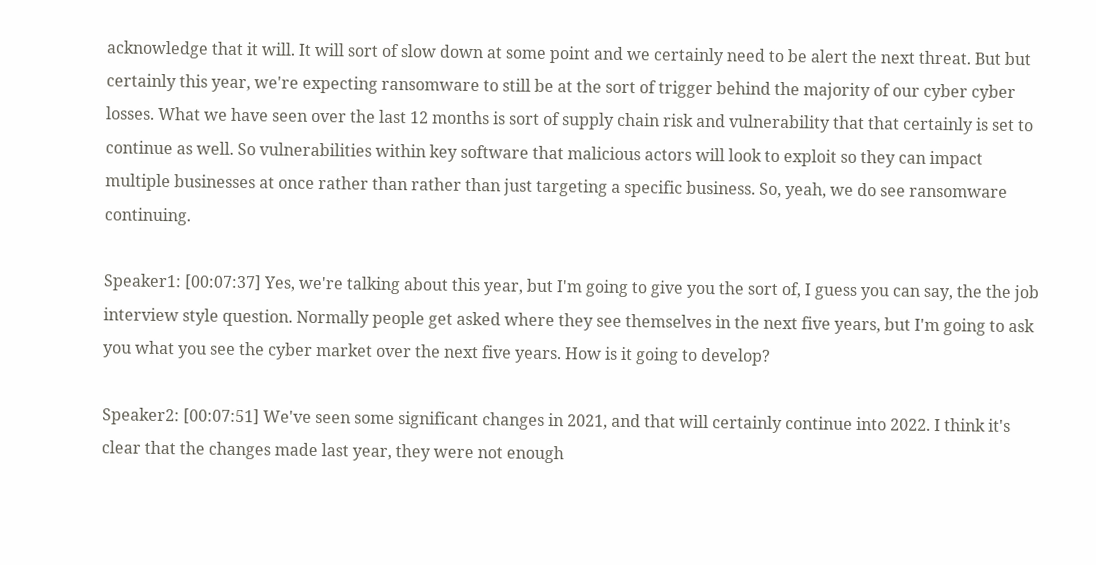acknowledge that it will. It will sort of slow down at some point and we certainly need to be alert the next threat. But but certainly this year, we're expecting ransomware to still be at the sort of trigger behind the majority of our cyber cyber losses. What we have seen over the last 12 months is sort of supply chain risk and vulnerability that that certainly is set to continue as well. So vulnerabilities within key software that malicious actors will look to exploit so they can impact multiple businesses at once rather than rather than just targeting a specific business. So, yeah, we do see ransomware continuing.

Speaker1: [00:07:37] Yes, we're talking about this year, but I'm going to give you the sort of, I guess you can say, the the job interview style question. Normally people get asked where they see themselves in the next five years, but I'm going to ask you what you see the cyber market over the next five years. How is it going to develop?

Speaker2: [00:07:51] We've seen some significant changes in 2021, and that will certainly continue into 2022. I think it's clear that the changes made last year, they were not enough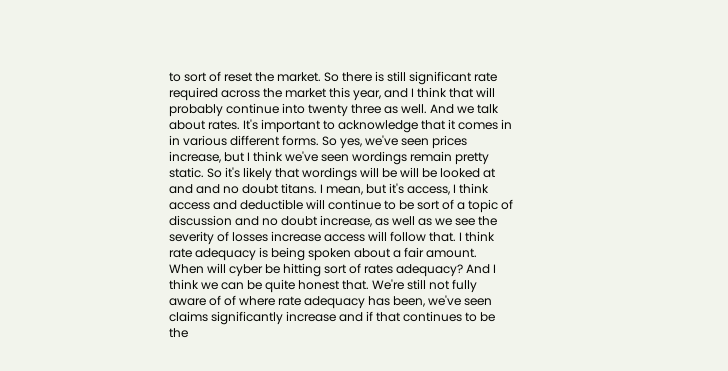to sort of reset the market. So there is still significant rate required across the market this year, and I think that will probably continue into twenty three as well. And we talk about rates. It's important to acknowledge that it comes in in various different forms. So yes, we've seen prices increase, but I think we've seen wordings remain pretty static. So it's likely that wordings will be will be looked at and and no doubt titans. I mean, but it's access, I think access and deductible will continue to be sort of a topic of discussion and no doubt increase, as well as we see the severity of losses increase access will follow that. I think rate adequacy is being spoken about a fair amount. When will cyber be hitting sort of rates adequacy? And I think we can be quite honest that. We're still not fully aware of of where rate adequacy has been, we've seen claims significantly increase and if that continues to be the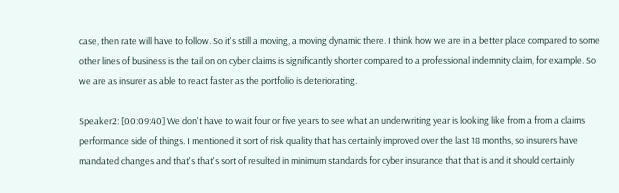case, then rate will have to follow. So it's still a moving, a moving dynamic there. I think how we are in a better place compared to some other lines of business is the tail on on cyber claims is significantly shorter compared to a professional indemnity claim, for example. So we are as insurer as able to react faster as the portfolio is deteriorating.

Speaker2: [00:09:40] We don't have to wait four or five years to see what an underwriting year is looking like from a from a claims performance side of things. I mentioned it sort of risk quality that has certainly improved over the last 18 months, so insurers have mandated changes and that's that's sort of resulted in minimum standards for cyber insurance that that is and it should certainly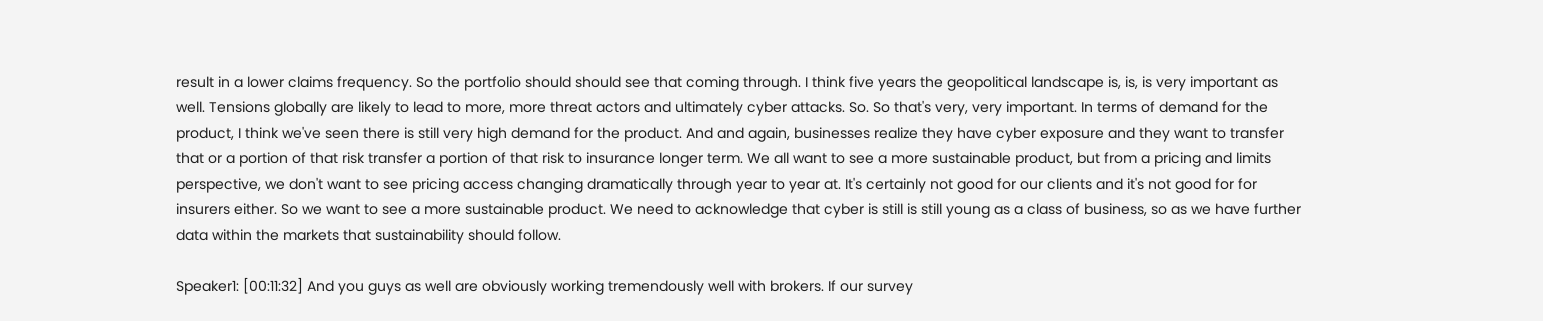result in a lower claims frequency. So the portfolio should should see that coming through. I think five years the geopolitical landscape is, is, is very important as well. Tensions globally are likely to lead to more, more threat actors and ultimately cyber attacks. So. So that's very, very important. In terms of demand for the product, I think we've seen there is still very high demand for the product. And and again, businesses realize they have cyber exposure and they want to transfer that or a portion of that risk transfer a portion of that risk to insurance longer term. We all want to see a more sustainable product, but from a pricing and limits perspective, we don't want to see pricing access changing dramatically through year to year at. It's certainly not good for our clients and it's not good for for insurers either. So we want to see a more sustainable product. We need to acknowledge that cyber is still is still young as a class of business, so as we have further data within the markets that sustainability should follow.

Speaker1: [00:11:32] And you guys as well are obviously working tremendously well with brokers. If our survey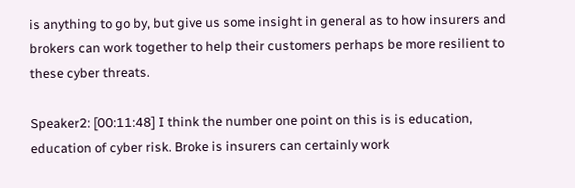is anything to go by, but give us some insight in general as to how insurers and brokers can work together to help their customers perhaps be more resilient to these cyber threats.

Speaker2: [00:11:48] I think the number one point on this is is education, education of cyber risk. Broke is insurers can certainly work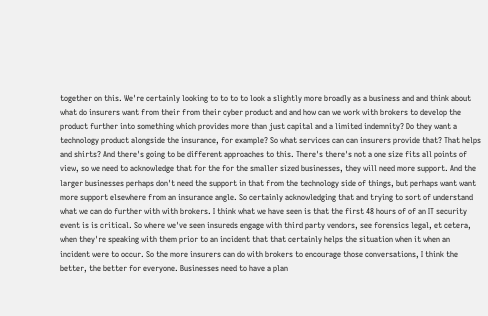together on this. We're certainly looking to to to to look a slightly more broadly as a business and and think about what do insurers want from their from their cyber product and and how can we work with brokers to develop the product further into something which provides more than just capital and a limited indemnity? Do they want a technology product alongside the insurance, for example? So what services can can insurers provide that? That helps and shirts? And there's going to be different approaches to this. There's there's not a one size fits all points of view, so we need to acknowledge that for the for the smaller sized businesses, they will need more support. And the larger businesses perhaps don't need the support in that from the technology side of things, but perhaps want want more support elsewhere from an insurance angle. So certainly acknowledging that and trying to sort of understand what we can do further with with brokers. I think what we have seen is that the first 48 hours of of an IT security event is is critical. So where we've seen insureds engage with third party vendors, see forensics legal, et cetera, when they're speaking with them prior to an incident that that certainly helps the situation when it when an incident were to occur. So the more insurers can do with brokers to encourage those conversations, I think the better, the better for everyone. Businesses need to have a plan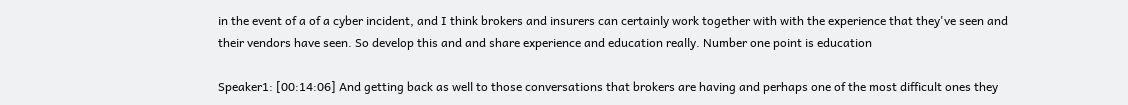in the event of a of a cyber incident, and I think brokers and insurers can certainly work together with with the experience that they've seen and their vendors have seen. So develop this and and share experience and education really. Number one point is education

Speaker1: [00:14:06] And getting back as well to those conversations that brokers are having and perhaps one of the most difficult ones they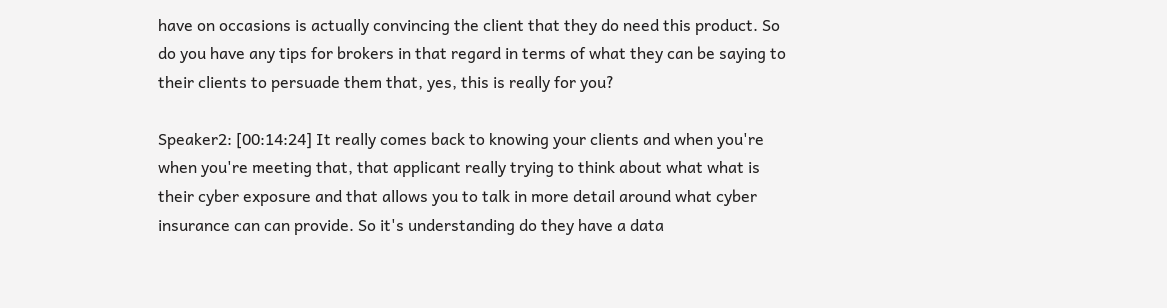have on occasions is actually convincing the client that they do need this product. So do you have any tips for brokers in that regard in terms of what they can be saying to their clients to persuade them that, yes, this is really for you?

Speaker2: [00:14:24] It really comes back to knowing your clients and when you're when you're meeting that, that applicant really trying to think about what what is their cyber exposure and that allows you to talk in more detail around what cyber insurance can can provide. So it's understanding do they have a data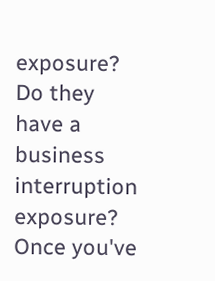exposure? Do they have a business interruption exposure? Once you've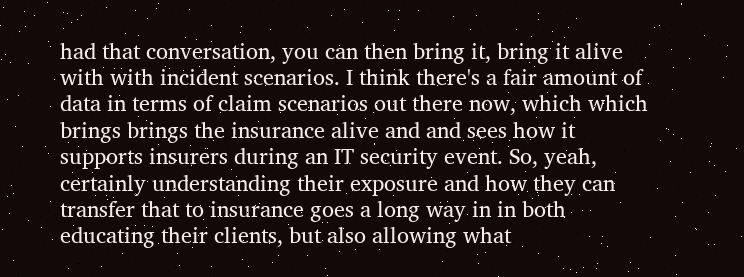had that conversation, you can then bring it, bring it alive with with incident scenarios. I think there's a fair amount of data in terms of claim scenarios out there now, which which brings brings the insurance alive and and sees how it supports insurers during an IT security event. So, yeah, certainly understanding their exposure and how they can transfer that to insurance goes a long way in in both educating their clients, but also allowing what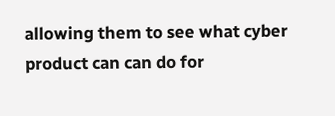allowing them to see what cyber product can can do for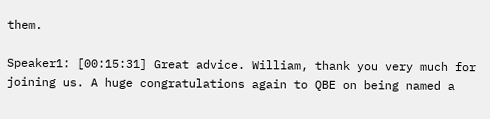them.

Speaker1: [00:15:31] Great advice. William, thank you very much for joining us. A huge congratulations again to QBE on being named a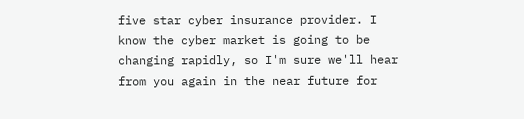five star cyber insurance provider. I know the cyber market is going to be changing rapidly, so I'm sure we'll hear from you again in the near future for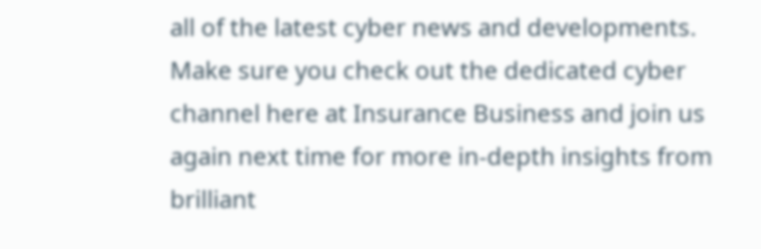all of the latest cyber news and developments. Make sure you check out the dedicated cyber channel here at Insurance Business and join us again next time for more in-depth insights from brilliant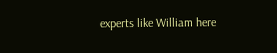experts like William here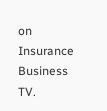on Insurance Business TV.